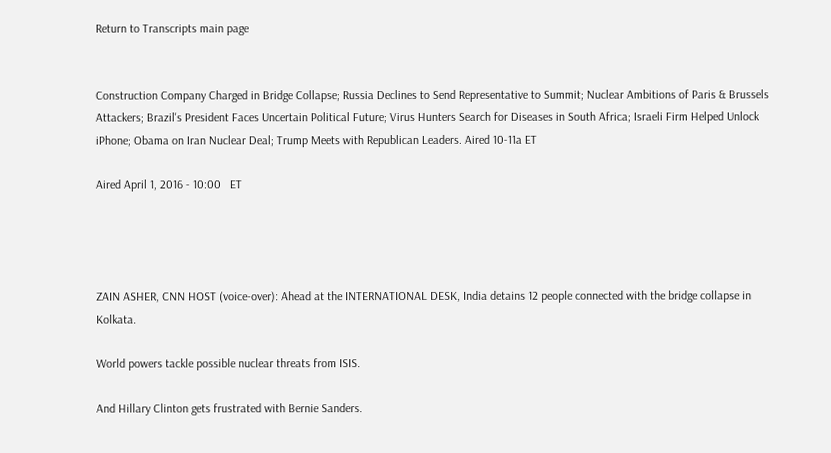Return to Transcripts main page


Construction Company Charged in Bridge Collapse; Russia Declines to Send Representative to Summit; Nuclear Ambitions of Paris & Brussels Attackers; Brazil's President Faces Uncertain Political Future; Virus Hunters Search for Diseases in South Africa; Israeli Firm Helped Unlock iPhone; Obama on Iran Nuclear Deal; Trump Meets with Republican Leaders. Aired 10-11a ET

Aired April 1, 2016 - 10:00   ET




ZAIN ASHER, CNN HOST (voice-over): Ahead at the INTERNATIONAL DESK, India detains 12 people connected with the bridge collapse in Kolkata.

World powers tackle possible nuclear threats from ISIS.

And Hillary Clinton gets frustrated with Bernie Sanders.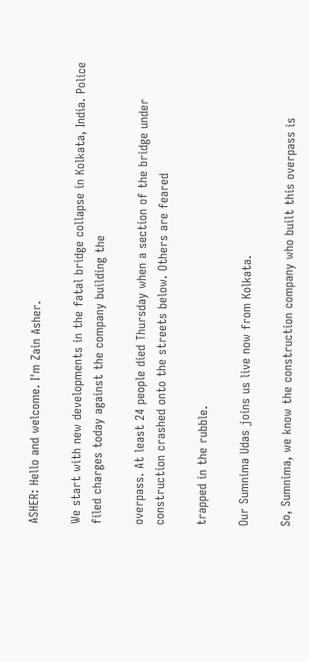ASHER: Hello and welcome. I'm Zain Asher.

We start with new developments in the fatal bridge collapse in Kolkata, India. Police filed charges today against the company building the

overpass. At least 24 people died Thursday when a section of the bridge under construction crashed onto the streets below. Others are feared

trapped in the rubble.

Our Sumnima Udas joins us live now from Kolkata.

So, Sumnima, we know the construction company who built this overpass is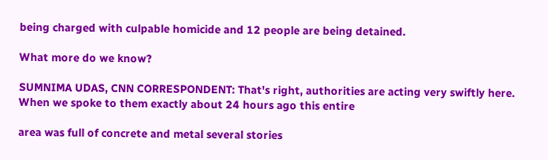being charged with culpable homicide and 12 people are being detained.

What more do we know?

SUMNIMA UDAS, CNN CORRESPONDENT: That's right, authorities are acting very swiftly here. When we spoke to them exactly about 24 hours ago this entire

area was full of concrete and metal several stories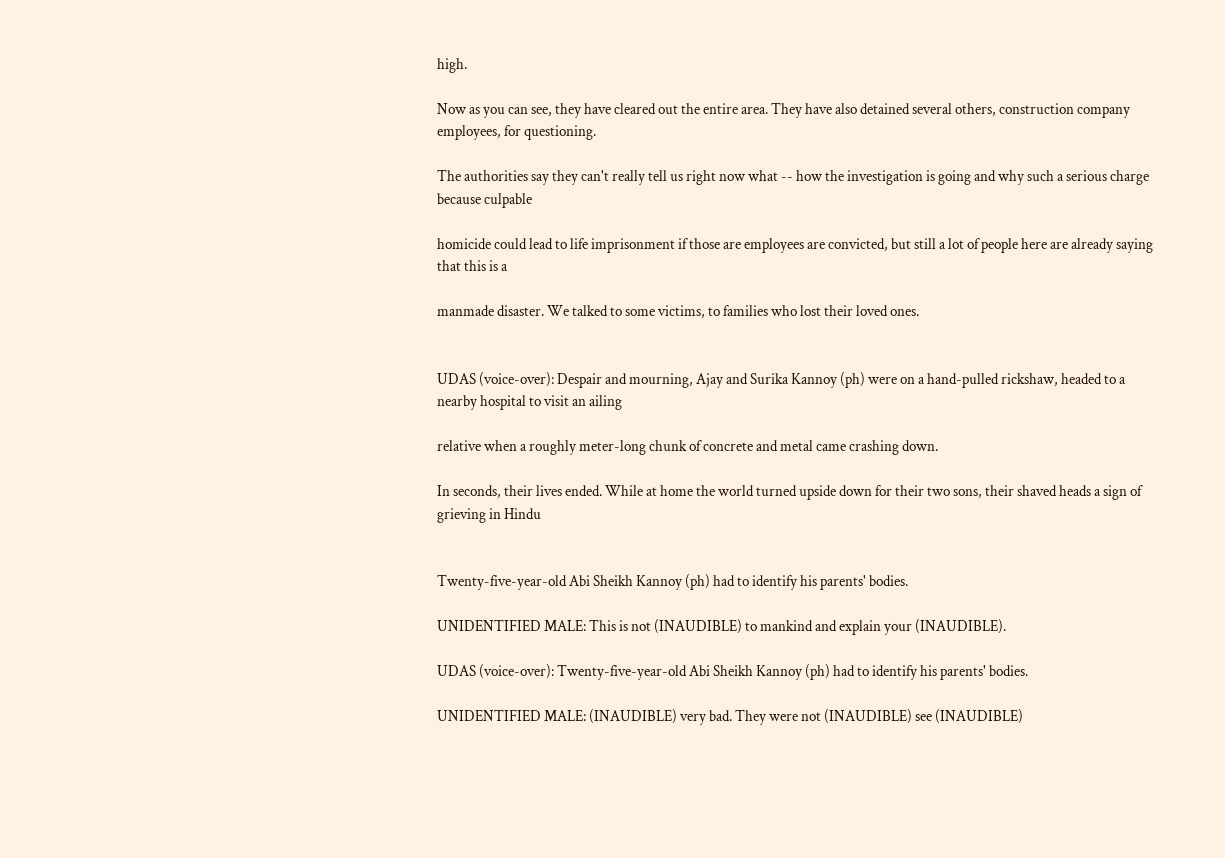high.

Now as you can see, they have cleared out the entire area. They have also detained several others, construction company employees, for questioning.

The authorities say they can't really tell us right now what -- how the investigation is going and why such a serious charge because culpable

homicide could lead to life imprisonment if those are employees are convicted, but still a lot of people here are already saying that this is a

manmade disaster. We talked to some victims, to families who lost their loved ones.


UDAS (voice-over): Despair and mourning, Ajay and Surika Kannoy (ph) were on a hand-pulled rickshaw, headed to a nearby hospital to visit an ailing

relative when a roughly meter-long chunk of concrete and metal came crashing down.

In seconds, their lives ended. While at home the world turned upside down for their two sons, their shaved heads a sign of grieving in Hindu


Twenty-five-year-old Abi Sheikh Kannoy (ph) had to identify his parents' bodies.

UNIDENTIFIED MALE: This is not (INAUDIBLE) to mankind and explain your (INAUDIBLE).

UDAS (voice-over): Twenty-five-year-old Abi Sheikh Kannoy (ph) had to identify his parents' bodies.

UNIDENTIFIED MALE: (INAUDIBLE) very bad. They were not (INAUDIBLE) see (INAUDIBLE)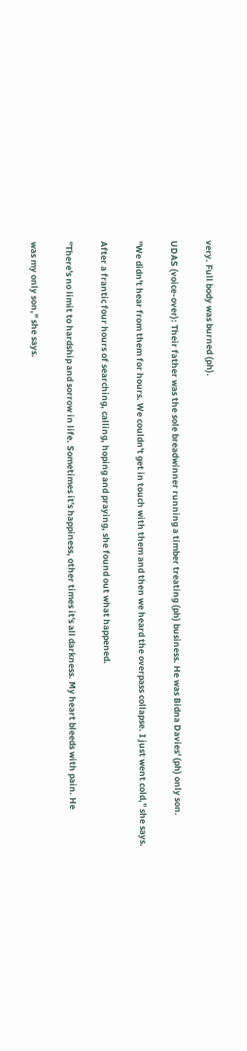very. Full body was burned (ph).

UDAS (voice-over): Their father was the sole breadwinner running a timber treating (ph) business. He was Bidna Davies' (ph) only son.

"We didn't hear from them for hours. We couldn't get in touch with them and then we heard the overpass collapse. I just went cold," she says.

After a frantic four hours of searching, calling, hoping and praying, she found out what happened.

"There's no limit to hardship and sorrow in life. Sometimes it's happiness, other times it's all darkness. My heart bleeds with pain. He

was my only son," she says.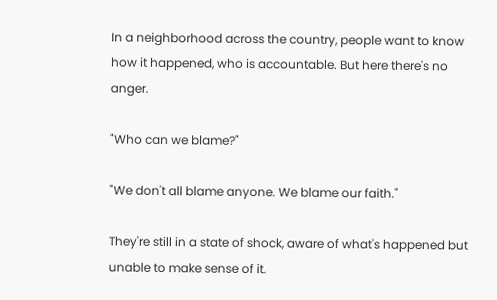In a neighborhood across the country, people want to know how it happened, who is accountable. But here there's no anger.

"Who can we blame?"

"We don't all blame anyone. We blame our faith."

They're still in a state of shock, aware of what's happened but unable to make sense of it.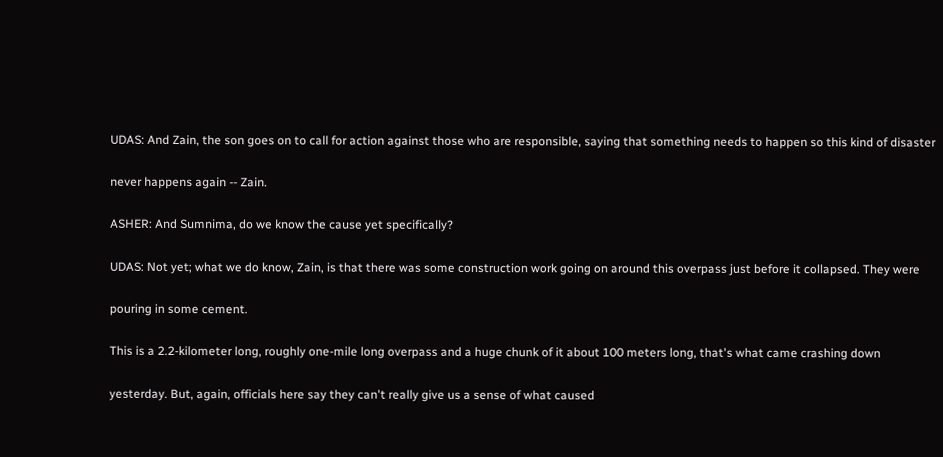UDAS: And Zain, the son goes on to call for action against those who are responsible, saying that something needs to happen so this kind of disaster

never happens again -- Zain.

ASHER: And Sumnima, do we know the cause yet specifically?

UDAS: Not yet; what we do know, Zain, is that there was some construction work going on around this overpass just before it collapsed. They were

pouring in some cement.

This is a 2.2-kilometer long, roughly one-mile long overpass and a huge chunk of it about 100 meters long, that's what came crashing down

yesterday. But, again, officials here say they can't really give us a sense of what caused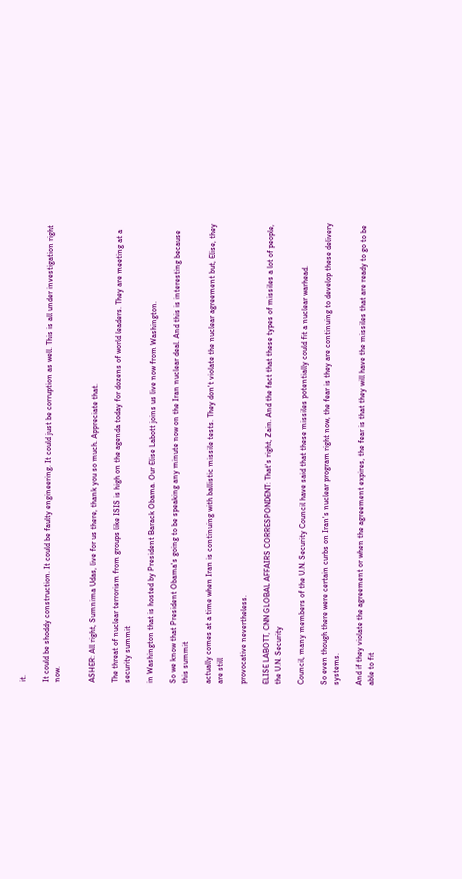it.

It could be shoddy construction. It could be faulty engineering. It could just be corruption as well. This is all under investigation right now.


ASHER: All right, Sumnima Udas, live for us there, thank you so much. Appreciate that.

The threat of nuclear terrorism from groups like ISIS is high on the agenda today for dozens of world leaders. They are meeting at a security summit

in Washington that is hosted by President Barack Obama. Our Elise Labott joins us live now from Washington.

So we know that President Obama's going to be speaking any minute now on the Iran nuclear deal. And this is interesting because this summit

actually comes at a time when Iran is continuing with ballistic missile tests. They don't violate the nuclear agreement but, Elise, they are still

provocative nevertheless.

ELISE LABOTT, CNN GLOBAL AFFAIRS CORRESPONDENT: That's right, Zain. And the fact that these types of missiles a lot of people, the U.N. Security

Council, many members of the U.N. Security Council have said that these missiles potentially could fit a nuclear warhead.

So even though there were certain curbs on Iran's nuclear program right now, the fear is they are continuing to develop these delivery systems.

And if they violate the agreement or when the agreement expires, the fear is that they will have the missiles that are ready to go to be able to fit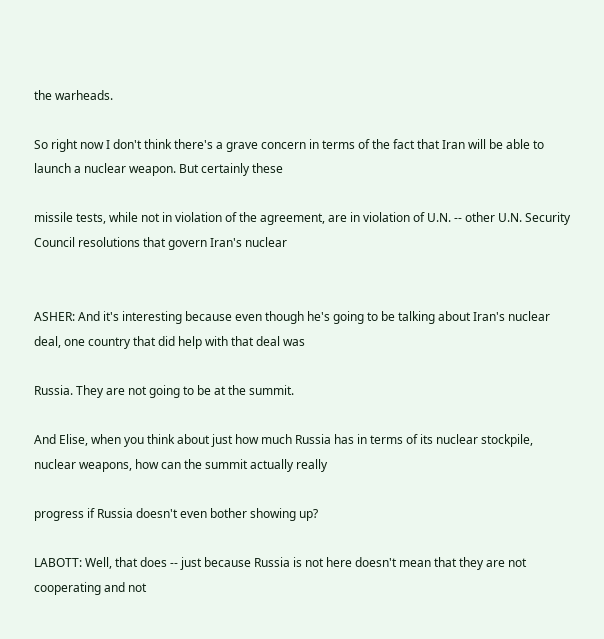the warheads.

So right now I don't think there's a grave concern in terms of the fact that Iran will be able to launch a nuclear weapon. But certainly these

missile tests, while not in violation of the agreement, are in violation of U.N. -- other U.N. Security Council resolutions that govern Iran's nuclear


ASHER: And it's interesting because even though he's going to be talking about Iran's nuclear deal, one country that did help with that deal was

Russia. They are not going to be at the summit.

And Elise, when you think about just how much Russia has in terms of its nuclear stockpile, nuclear weapons, how can the summit actually really

progress if Russia doesn't even bother showing up?

LABOTT: Well, that does -- just because Russia is not here doesn't mean that they are not cooperating and not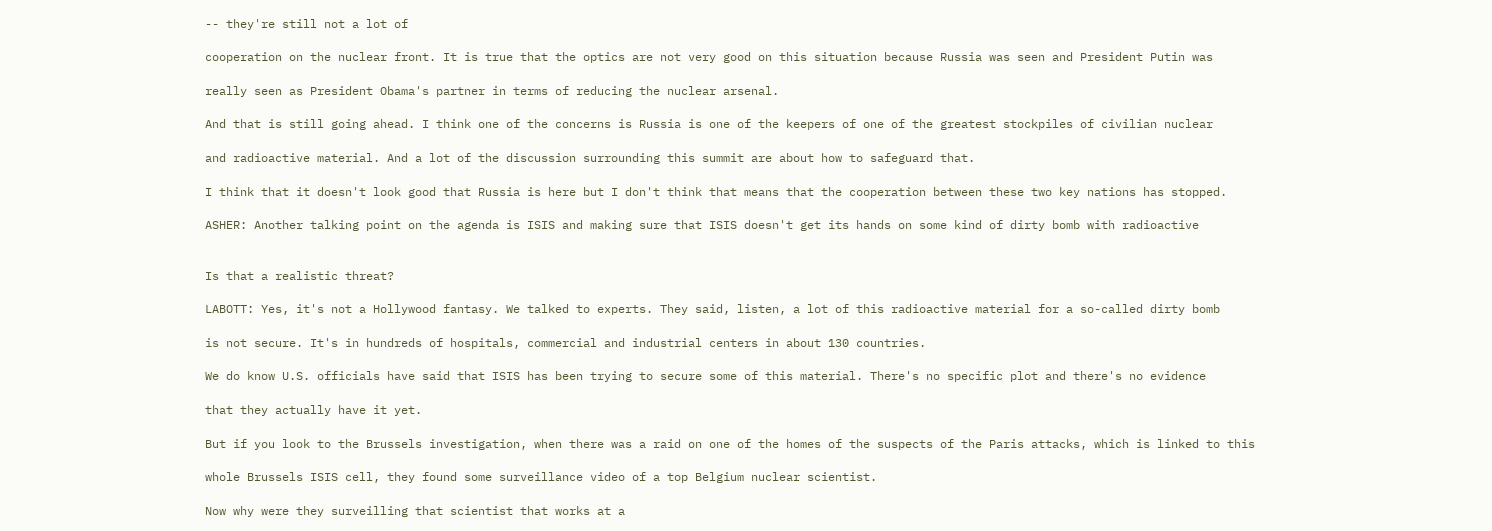-- they're still not a lot of

cooperation on the nuclear front. It is true that the optics are not very good on this situation because Russia was seen and President Putin was

really seen as President Obama's partner in terms of reducing the nuclear arsenal.

And that is still going ahead. I think one of the concerns is Russia is one of the keepers of one of the greatest stockpiles of civilian nuclear

and radioactive material. And a lot of the discussion surrounding this summit are about how to safeguard that.

I think that it doesn't look good that Russia is here but I don't think that means that the cooperation between these two key nations has stopped.

ASHER: Another talking point on the agenda is ISIS and making sure that ISIS doesn't get its hands on some kind of dirty bomb with radioactive


Is that a realistic threat?

LABOTT: Yes, it's not a Hollywood fantasy. We talked to experts. They said, listen, a lot of this radioactive material for a so-called dirty bomb

is not secure. It's in hundreds of hospitals, commercial and industrial centers in about 130 countries.

We do know U.S. officials have said that ISIS has been trying to secure some of this material. There's no specific plot and there's no evidence

that they actually have it yet.

But if you look to the Brussels investigation, when there was a raid on one of the homes of the suspects of the Paris attacks, which is linked to this

whole Brussels ISIS cell, they found some surveillance video of a top Belgium nuclear scientist.

Now why were they surveilling that scientist that works at a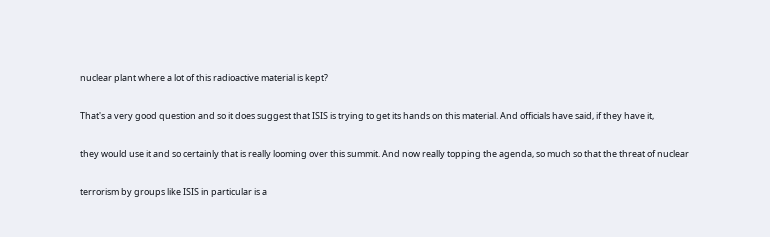nuclear plant where a lot of this radioactive material is kept?

That's a very good question and so it does suggest that ISIS is trying to get its hands on this material. And officials have said, if they have it,

they would use it and so certainly that is really looming over this summit. And now really topping the agenda, so much so that the threat of nuclear

terrorism by groups like ISIS in particular is a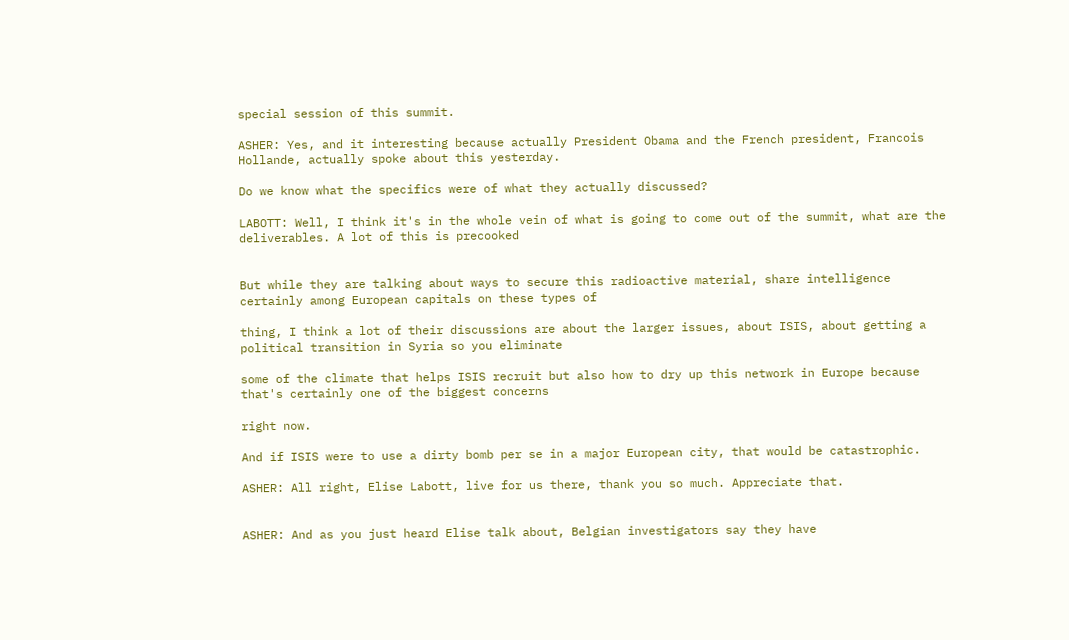special session of this summit.

ASHER: Yes, and it interesting because actually President Obama and the French president, Francois Hollande, actually spoke about this yesterday.

Do we know what the specifics were of what they actually discussed?

LABOTT: Well, I think it's in the whole vein of what is going to come out of the summit, what are the deliverables. A lot of this is precooked


But while they are talking about ways to secure this radioactive material, share intelligence certainly among European capitals on these types of

thing, I think a lot of their discussions are about the larger issues, about ISIS, about getting a political transition in Syria so you eliminate

some of the climate that helps ISIS recruit but also how to dry up this network in Europe because that's certainly one of the biggest concerns

right now.

And if ISIS were to use a dirty bomb per se in a major European city, that would be catastrophic.

ASHER: All right, Elise Labott, live for us there, thank you so much. Appreciate that.


ASHER: And as you just heard Elise talk about, Belgian investigators say they have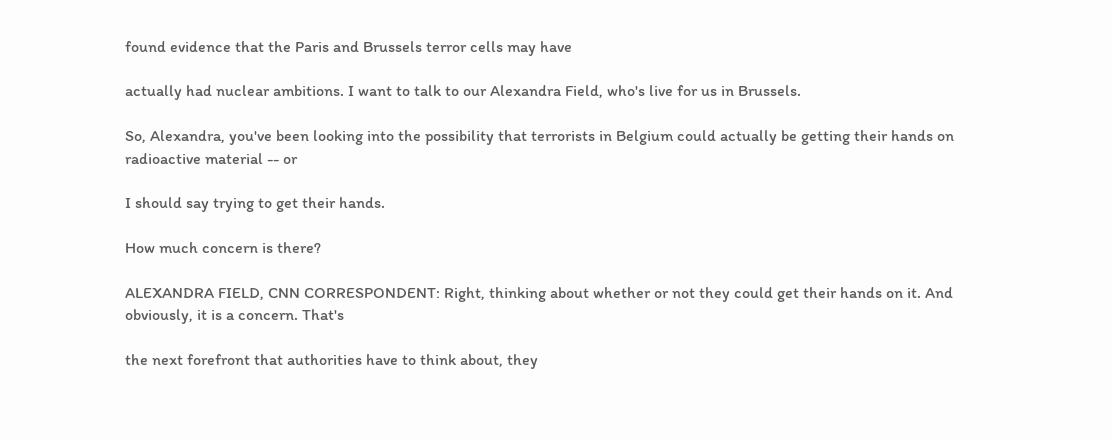found evidence that the Paris and Brussels terror cells may have

actually had nuclear ambitions. I want to talk to our Alexandra Field, who's live for us in Brussels.

So, Alexandra, you've been looking into the possibility that terrorists in Belgium could actually be getting their hands on radioactive material -- or

I should say trying to get their hands.

How much concern is there?

ALEXANDRA FIELD, CNN CORRESPONDENT: Right, thinking about whether or not they could get their hands on it. And obviously, it is a concern. That's

the next forefront that authorities have to think about, they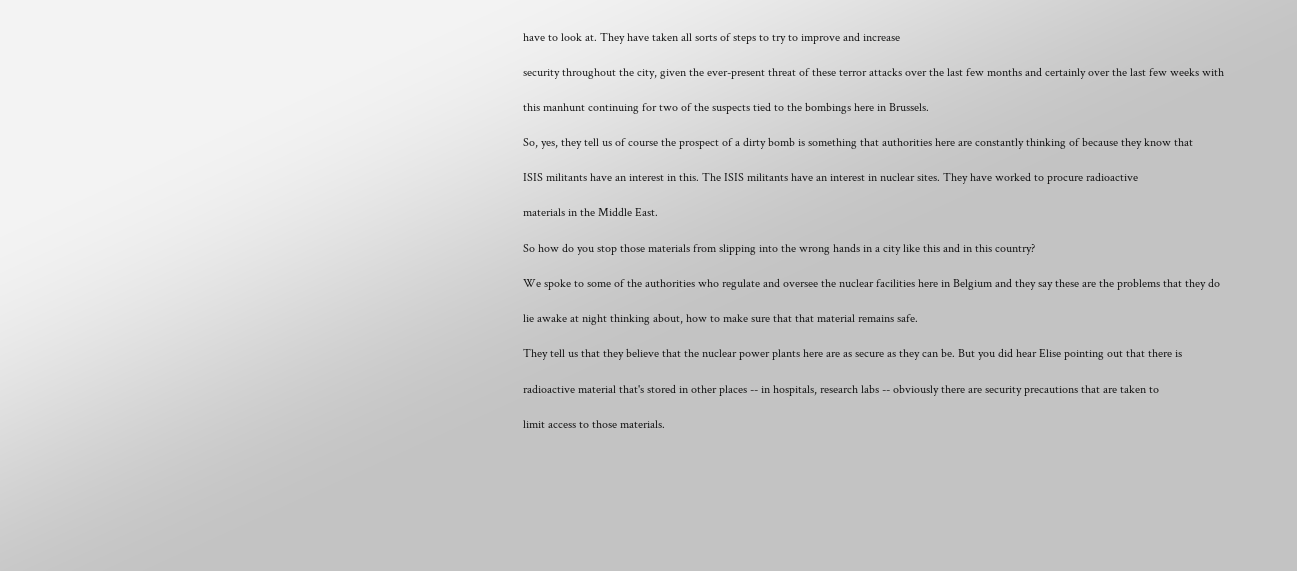have to look at. They have taken all sorts of steps to try to improve and increase

security throughout the city, given the ever-present threat of these terror attacks over the last few months and certainly over the last few weeks with

this manhunt continuing for two of the suspects tied to the bombings here in Brussels.

So, yes, they tell us of course the prospect of a dirty bomb is something that authorities here are constantly thinking of because they know that

ISIS militants have an interest in this. The ISIS militants have an interest in nuclear sites. They have worked to procure radioactive

materials in the Middle East.

So how do you stop those materials from slipping into the wrong hands in a city like this and in this country?

We spoke to some of the authorities who regulate and oversee the nuclear facilities here in Belgium and they say these are the problems that they do

lie awake at night thinking about, how to make sure that that material remains safe.

They tell us that they believe that the nuclear power plants here are as secure as they can be. But you did hear Elise pointing out that there is

radioactive material that's stored in other places -- in hospitals, research labs -- obviously there are security precautions that are taken to

limit access to those materials.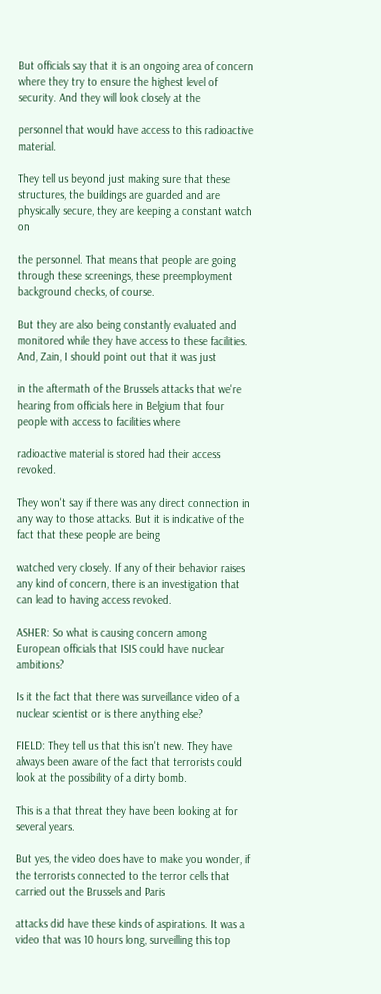But officials say that it is an ongoing area of concern where they try to ensure the highest level of security. And they will look closely at the

personnel that would have access to this radioactive material.

They tell us beyond just making sure that these structures, the buildings are guarded and are physically secure, they are keeping a constant watch on

the personnel. That means that people are going through these screenings, these preemployment background checks, of course.

But they are also being constantly evaluated and monitored while they have access to these facilities. And, Zain, I should point out that it was just

in the aftermath of the Brussels attacks that we're hearing from officials here in Belgium that four people with access to facilities where

radioactive material is stored had their access revoked.

They won't say if there was any direct connection in any way to those attacks. But it is indicative of the fact that these people are being

watched very closely. If any of their behavior raises any kind of concern, there is an investigation that can lead to having access revoked.

ASHER: So what is causing concern among European officials that ISIS could have nuclear ambitions?

Is it the fact that there was surveillance video of a nuclear scientist or is there anything else?

FIELD: They tell us that this isn't new. They have always been aware of the fact that terrorists could look at the possibility of a dirty bomb.

This is a that threat they have been looking at for several years.

But yes, the video does have to make you wonder, if the terrorists connected to the terror cells that carried out the Brussels and Paris

attacks did have these kinds of aspirations. It was a video that was 10 hours long, surveilling this top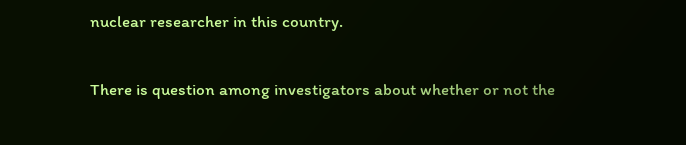nuclear researcher in this country.

There is question among investigators about whether or not the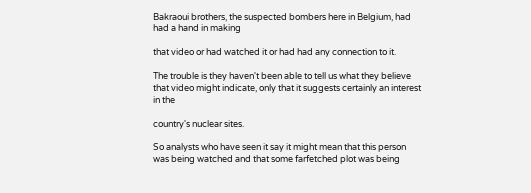Bakraoui brothers, the suspected bombers here in Belgium, had had a hand in making

that video or had watched it or had had any connection to it.

The trouble is they haven't been able to tell us what they believe that video might indicate, only that it suggests certainly an interest in the

country's nuclear sites.

So analysts who have seen it say it might mean that this person was being watched and that some farfetched plot was being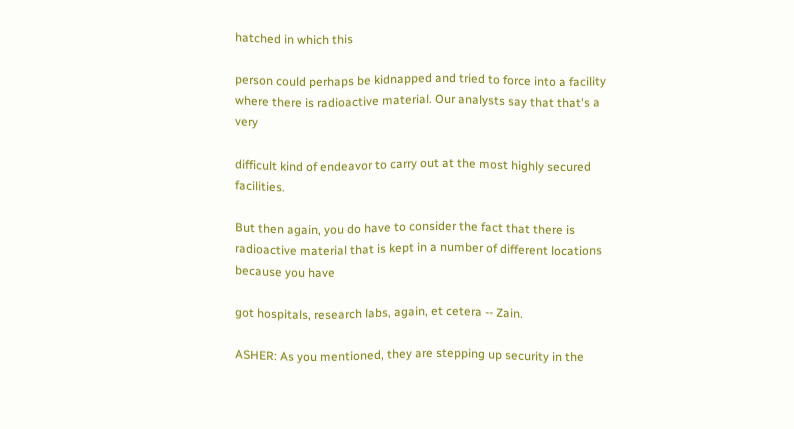hatched in which this

person could perhaps be kidnapped and tried to force into a facility where there is radioactive material. Our analysts say that that's a very

difficult kind of endeavor to carry out at the most highly secured facilities.

But then again, you do have to consider the fact that there is radioactive material that is kept in a number of different locations because you have

got hospitals, research labs, again, et cetera -- Zain.

ASHER: As you mentioned, they are stepping up security in the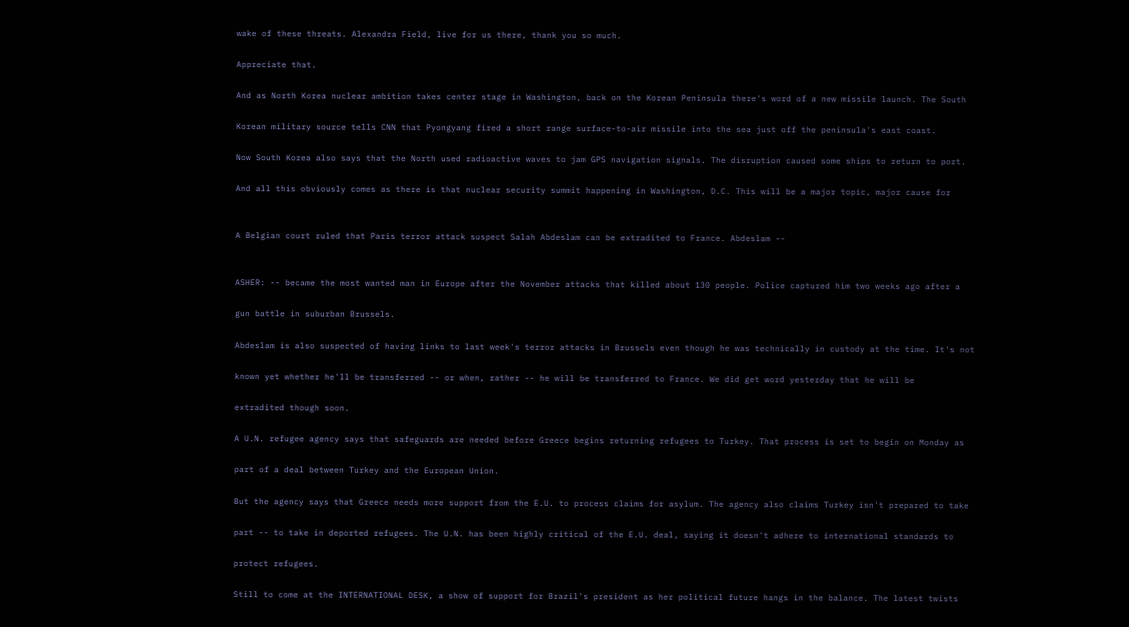wake of these threats. Alexandra Field, live for us there, thank you so much.

Appreciate that.

And as North Korea nuclear ambition takes center stage in Washington, back on the Korean Peninsula there's word of a new missile launch. The South

Korean military source tells CNN that Pyongyang fired a short range surface-to-air missile into the sea just off the peninsula's east coast.

Now South Korea also says that the North used radioactive waves to jam GPS navigation signals. The disruption caused some ships to return to port.

And all this obviously comes as there is that nuclear security summit happening in Washington, D.C. This will be a major topic, major cause for


A Belgian court ruled that Paris terror attack suspect Salah Abdeslam can be extradited to France. Abdeslam --


ASHER: -- became the most wanted man in Europe after the November attacks that killed about 130 people. Police captured him two weeks ago after a

gun battle in suburban Brussels.

Abdeslam is also suspected of having links to last week's terror attacks in Brussels even though he was technically in custody at the time. It's not

known yet whether he'll be transferred -- or when, rather -- he will be transferred to France. We did get word yesterday that he will be

extradited though soon.

A U.N. refugee agency says that safeguards are needed before Greece begins returning refugees to Turkey. That process is set to begin on Monday as

part of a deal between Turkey and the European Union.

But the agency says that Greece needs more support from the E.U. to process claims for asylum. The agency also claims Turkey isn't prepared to take

part -- to take in deported refugees. The U.N. has been highly critical of the E.U. deal, saying it doesn't adhere to international standards to

protect refugees.

Still to come at the INTERNATIONAL DESK, a show of support for Brazil's president as her political future hangs in the balance. The latest twists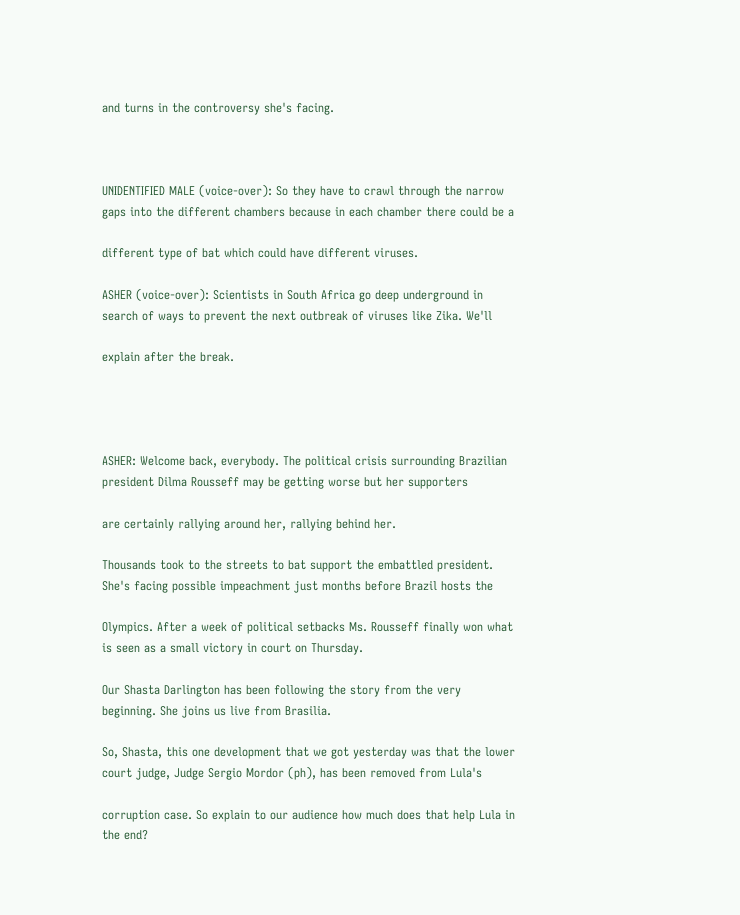and turns in the controversy she's facing.



UNIDENTIFIED MALE (voice-over): So they have to crawl through the narrow gaps into the different chambers because in each chamber there could be a

different type of bat which could have different viruses.

ASHER (voice-over): Scientists in South Africa go deep underground in search of ways to prevent the next outbreak of viruses like Zika. We'll

explain after the break.




ASHER: Welcome back, everybody. The political crisis surrounding Brazilian president Dilma Rousseff may be getting worse but her supporters

are certainly rallying around her, rallying behind her.

Thousands took to the streets to bat support the embattled president. She's facing possible impeachment just months before Brazil hosts the

Olympics. After a week of political setbacks Ms. Rousseff finally won what is seen as a small victory in court on Thursday.

Our Shasta Darlington has been following the story from the very beginning. She joins us live from Brasilia.

So, Shasta, this one development that we got yesterday was that the lower court judge, Judge Sergio Mordor (ph), has been removed from Lula's

corruption case. So explain to our audience how much does that help Lula in the end?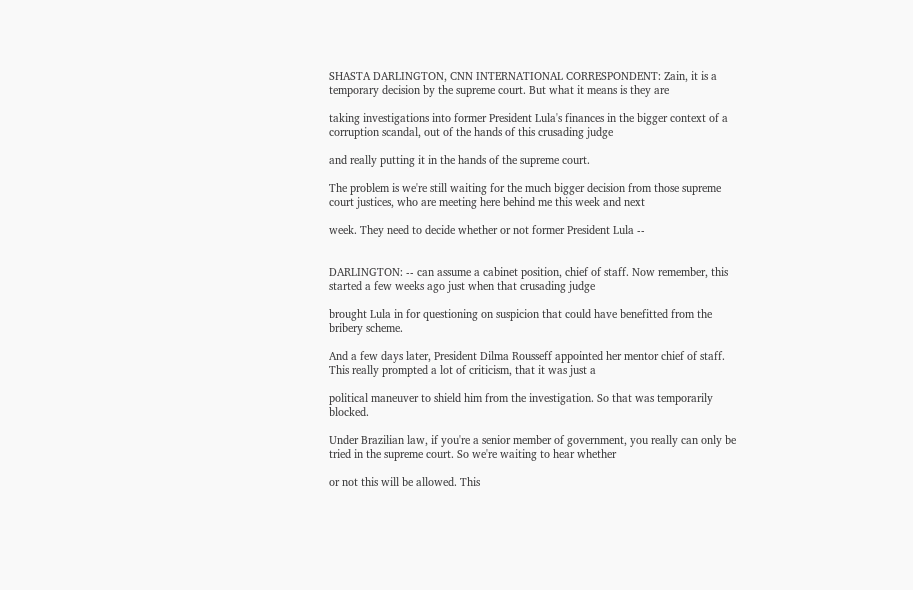SHASTA DARLINGTON, CNN INTERNATIONAL CORRESPONDENT: Zain, it is a temporary decision by the supreme court. But what it means is they are

taking investigations into former President Lula's finances in the bigger context of a corruption scandal, out of the hands of this crusading judge

and really putting it in the hands of the supreme court.

The problem is we're still waiting for the much bigger decision from those supreme court justices, who are meeting here behind me this week and next

week. They need to decide whether or not former President Lula --


DARLINGTON: -- can assume a cabinet position, chief of staff. Now remember, this started a few weeks ago just when that crusading judge

brought Lula in for questioning on suspicion that could have benefitted from the bribery scheme.

And a few days later, President Dilma Rousseff appointed her mentor chief of staff. This really prompted a lot of criticism, that it was just a

political maneuver to shield him from the investigation. So that was temporarily blocked.

Under Brazilian law, if you're a senior member of government, you really can only be tried in the supreme court. So we're waiting to hear whether

or not this will be allowed. This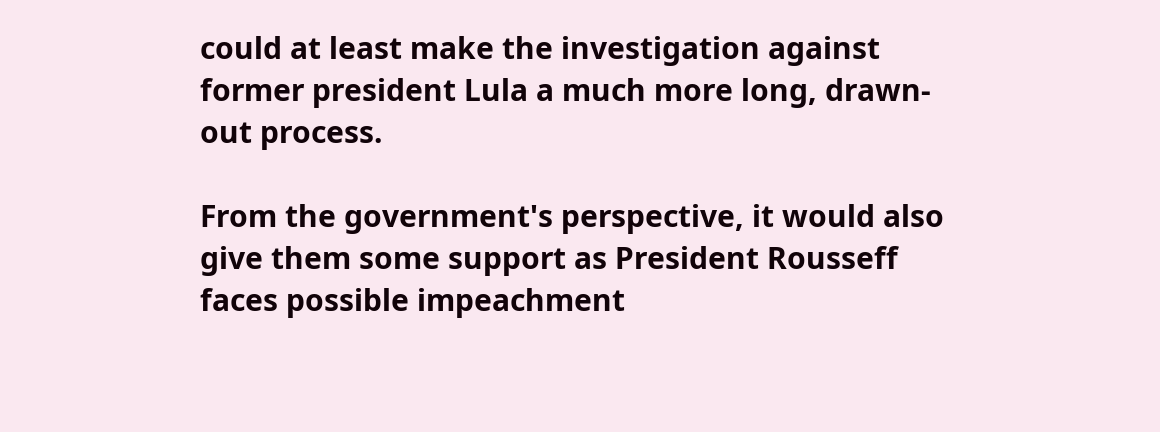could at least make the investigation against former president Lula a much more long, drawn-out process.

From the government's perspective, it would also give them some support as President Rousseff faces possible impeachment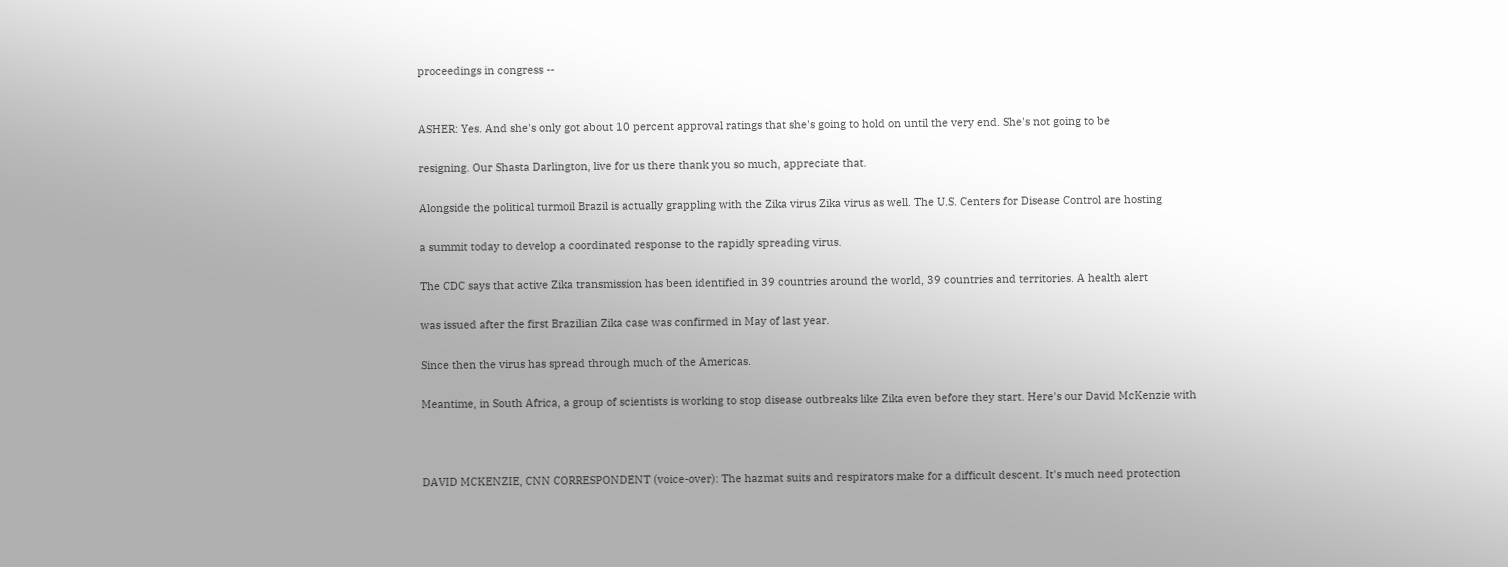proceedings in congress --


ASHER: Yes. And she's only got about 10 percent approval ratings that she's going to hold on until the very end. She's not going to be

resigning. Our Shasta Darlington, live for us there thank you so much, appreciate that.

Alongside the political turmoil Brazil is actually grappling with the Zika virus Zika virus as well. The U.S. Centers for Disease Control are hosting

a summit today to develop a coordinated response to the rapidly spreading virus.

The CDC says that active Zika transmission has been identified in 39 countries around the world, 39 countries and territories. A health alert

was issued after the first Brazilian Zika case was confirmed in May of last year.

Since then the virus has spread through much of the Americas.

Meantime, in South Africa, a group of scientists is working to stop disease outbreaks like Zika even before they start. Here's our David McKenzie with



DAVID MCKENZIE, CNN CORRESPONDENT (voice-over): The hazmat suits and respirators make for a difficult descent. It's much need protection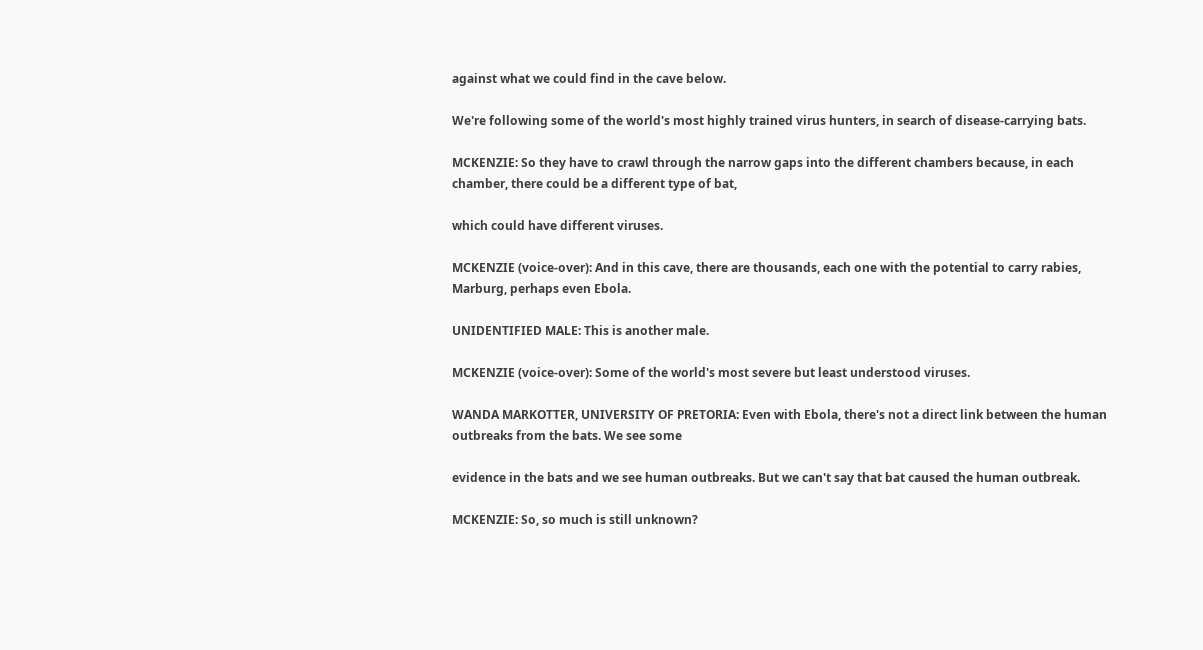against what we could find in the cave below.

We're following some of the world's most highly trained virus hunters, in search of disease-carrying bats.

MCKENZIE: So they have to crawl through the narrow gaps into the different chambers because, in each chamber, there could be a different type of bat,

which could have different viruses.

MCKENZIE (voice-over): And in this cave, there are thousands, each one with the potential to carry rabies, Marburg, perhaps even Ebola.

UNIDENTIFIED MALE: This is another male.

MCKENZIE (voice-over): Some of the world's most severe but least understood viruses.

WANDA MARKOTTER, UNIVERSITY OF PRETORIA: Even with Ebola, there's not a direct link between the human outbreaks from the bats. We see some

evidence in the bats and we see human outbreaks. But we can't say that bat caused the human outbreak.

MCKENZIE: So, so much is still unknown?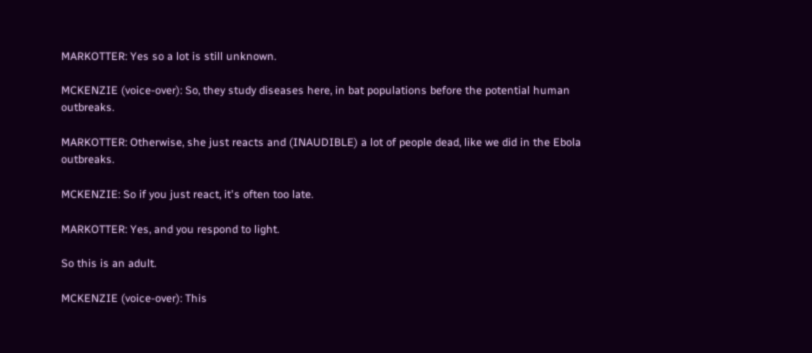MARKOTTER: Yes so a lot is still unknown.

MCKENZIE (voice-over): So, they study diseases here, in bat populations before the potential human outbreaks.

MARKOTTER: Otherwise, she just reacts and (INAUDIBLE) a lot of people dead, like we did in the Ebola outbreaks.

MCKENZIE: So if you just react, it's often too late.

MARKOTTER: Yes, and you respond to light.

So this is an adult.

MCKENZIE (voice-over): This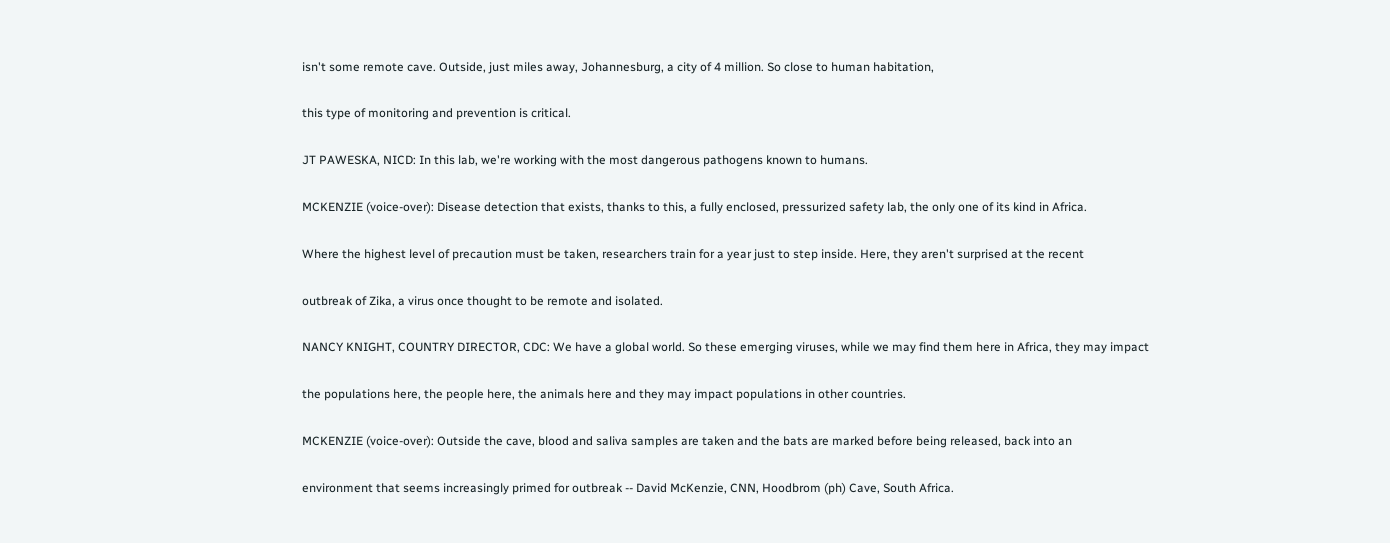isn't some remote cave. Outside, just miles away, Johannesburg, a city of 4 million. So close to human habitation,

this type of monitoring and prevention is critical.

JT PAWESKA, NICD: In this lab, we're working with the most dangerous pathogens known to humans.

MCKENZIE (voice-over): Disease detection that exists, thanks to this, a fully enclosed, pressurized safety lab, the only one of its kind in Africa.

Where the highest level of precaution must be taken, researchers train for a year just to step inside. Here, they aren't surprised at the recent

outbreak of Zika, a virus once thought to be remote and isolated.

NANCY KNIGHT, COUNTRY DIRECTOR, CDC: We have a global world. So these emerging viruses, while we may find them here in Africa, they may impact

the populations here, the people here, the animals here and they may impact populations in other countries.

MCKENZIE (voice-over): Outside the cave, blood and saliva samples are taken and the bats are marked before being released, back into an

environment that seems increasingly primed for outbreak -- David McKenzie, CNN, Hoodbrom (ph) Cave, South Africa.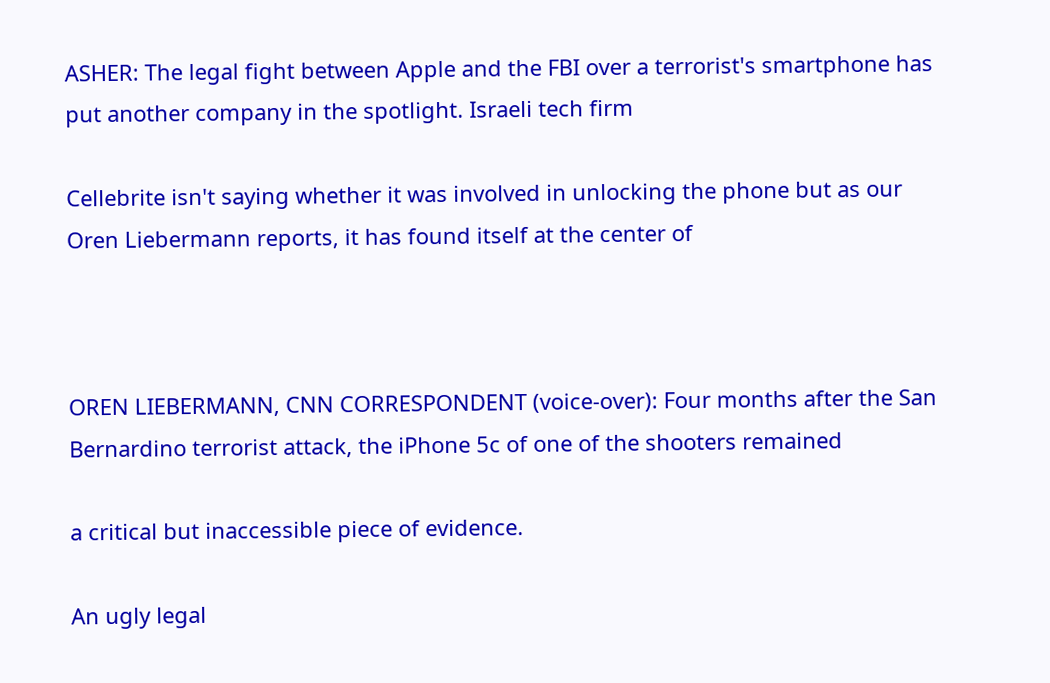ASHER: The legal fight between Apple and the FBI over a terrorist's smartphone has put another company in the spotlight. Israeli tech firm

Cellebrite isn't saying whether it was involved in unlocking the phone but as our Oren Liebermann reports, it has found itself at the center of



OREN LIEBERMANN, CNN CORRESPONDENT (voice-over): Four months after the San Bernardino terrorist attack, the iPhone 5c of one of the shooters remained

a critical but inaccessible piece of evidence.

An ugly legal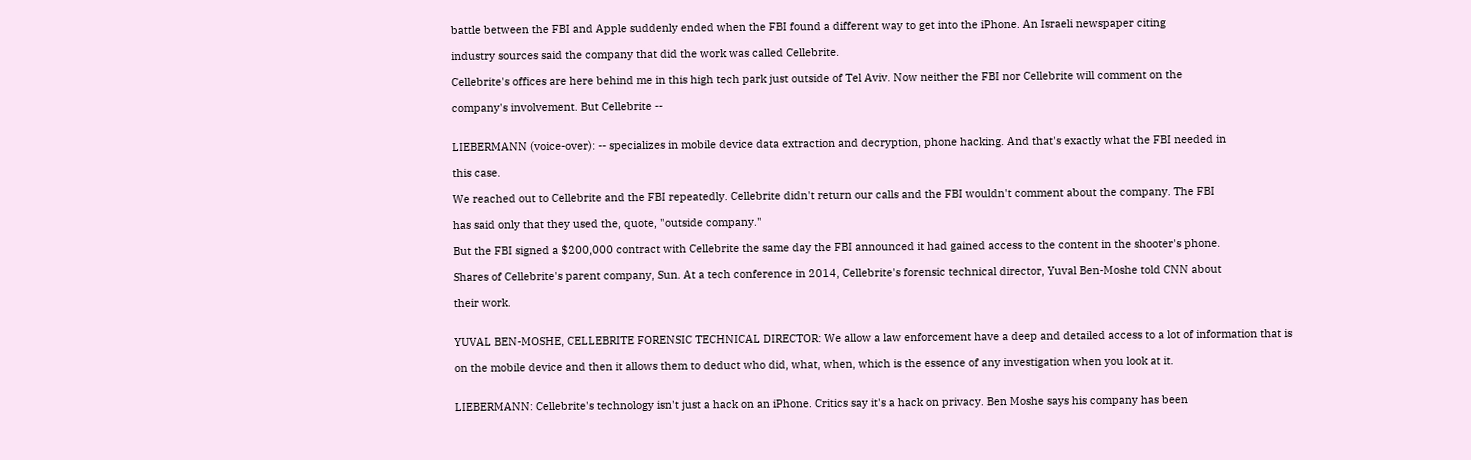battle between the FBI and Apple suddenly ended when the FBI found a different way to get into the iPhone. An Israeli newspaper citing

industry sources said the company that did the work was called Cellebrite.

Cellebrite's offices are here behind me in this high tech park just outside of Tel Aviv. Now neither the FBI nor Cellebrite will comment on the

company's involvement. But Cellebrite --


LIEBERMANN (voice-over): -- specializes in mobile device data extraction and decryption, phone hacking. And that's exactly what the FBI needed in

this case.

We reached out to Cellebrite and the FBI repeatedly. Cellebrite didn't return our calls and the FBI wouldn't comment about the company. The FBI

has said only that they used the, quote, "outside company."

But the FBI signed a $200,000 contract with Cellebrite the same day the FBI announced it had gained access to the content in the shooter's phone.

Shares of Cellebrite's parent company, Sun. At a tech conference in 2014, Cellebrite's forensic technical director, Yuval Ben-Moshe told CNN about

their work.


YUVAL BEN-MOSHE, CELLEBRITE FORENSIC TECHNICAL DIRECTOR: We allow a law enforcement have a deep and detailed access to a lot of information that is

on the mobile device and then it allows them to deduct who did, what, when, which is the essence of any investigation when you look at it.


LIEBERMANN: Cellebrite's technology isn't just a hack on an iPhone. Critics say it's a hack on privacy. Ben Moshe says his company has been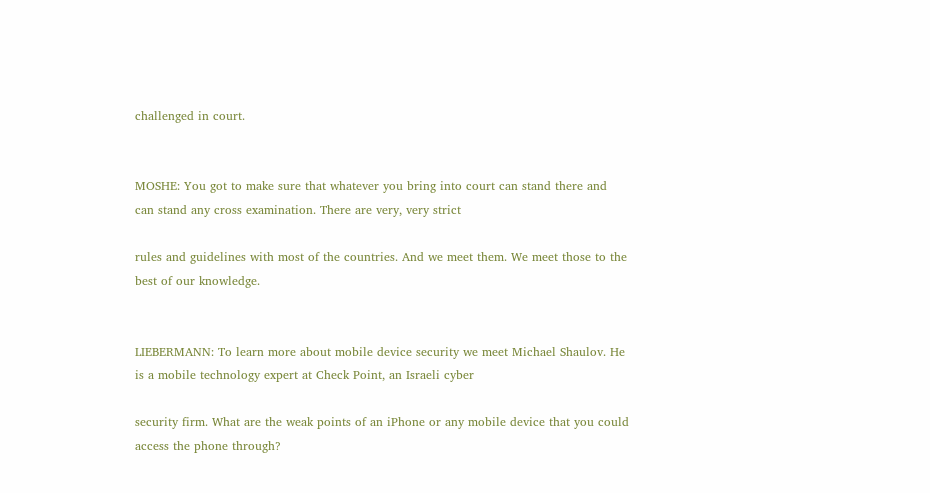challenged in court.


MOSHE: You got to make sure that whatever you bring into court can stand there and can stand any cross examination. There are very, very strict

rules and guidelines with most of the countries. And we meet them. We meet those to the best of our knowledge.


LIEBERMANN: To learn more about mobile device security we meet Michael Shaulov. He is a mobile technology expert at Check Point, an Israeli cyber

security firm. What are the weak points of an iPhone or any mobile device that you could access the phone through?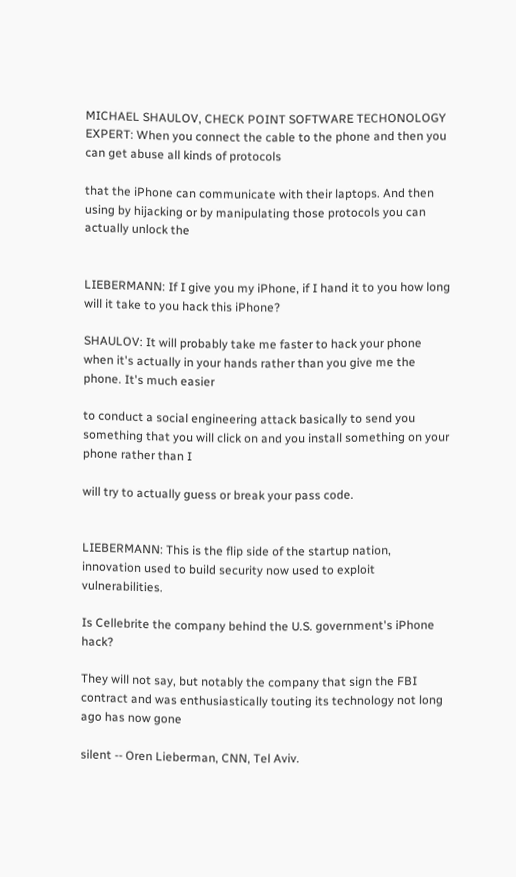MICHAEL SHAULOV, CHECK POINT SOFTWARE TECHONOLOGY EXPERT: When you connect the cable to the phone and then you can get abuse all kinds of protocols

that the iPhone can communicate with their laptops. And then using by hijacking or by manipulating those protocols you can actually unlock the


LIEBERMANN: If I give you my iPhone, if I hand it to you how long will it take to you hack this iPhone?

SHAULOV: It will probably take me faster to hack your phone when it's actually in your hands rather than you give me the phone. It's much easier

to conduct a social engineering attack basically to send you something that you will click on and you install something on your phone rather than I

will try to actually guess or break your pass code.


LIEBERMANN: This is the flip side of the startup nation, innovation used to build security now used to exploit vulnerabilities.

Is Cellebrite the company behind the U.S. government's iPhone hack?

They will not say, but notably the company that sign the FBI contract and was enthusiastically touting its technology not long ago has now gone

silent -- Oren Lieberman, CNN, Tel Aviv.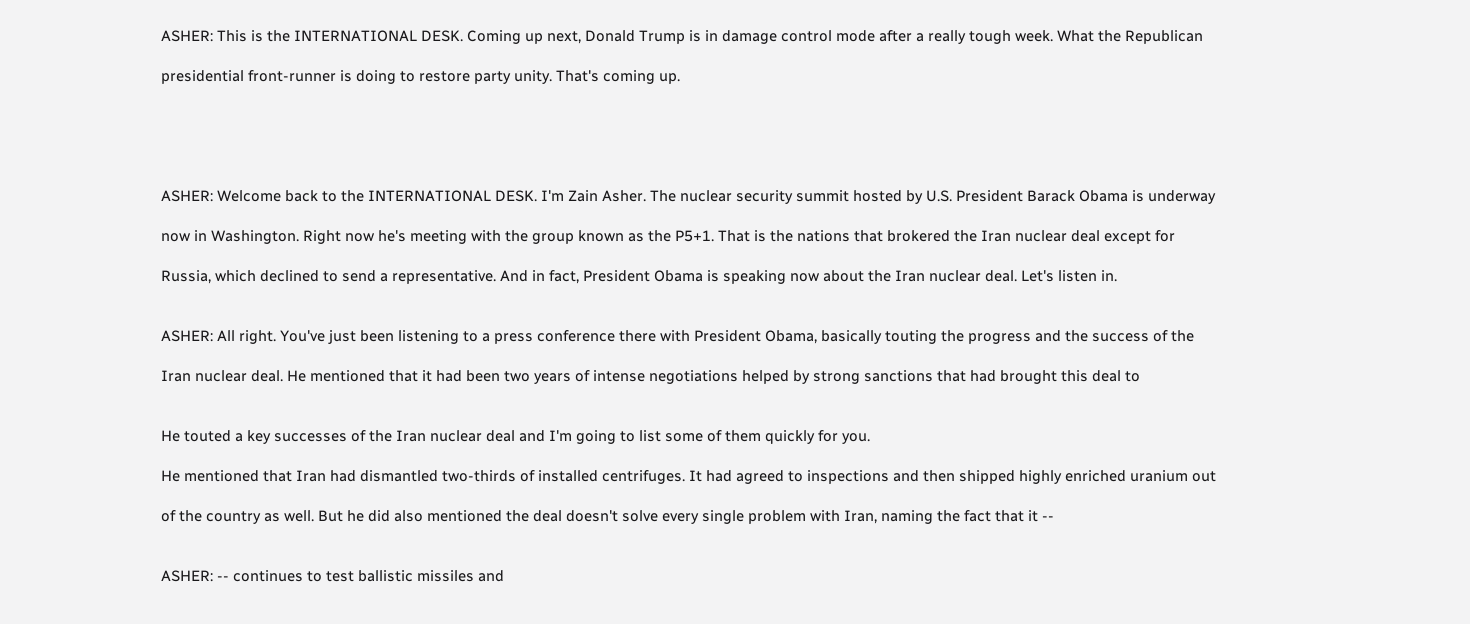ASHER: This is the INTERNATIONAL DESK. Coming up next, Donald Trump is in damage control mode after a really tough week. What the Republican

presidential front-runner is doing to restore party unity. That's coming up.





ASHER: Welcome back to the INTERNATIONAL DESK. I'm Zain Asher. The nuclear security summit hosted by U.S. President Barack Obama is underway

now in Washington. Right now he's meeting with the group known as the P5+1. That is the nations that brokered the Iran nuclear deal except for

Russia, which declined to send a representative. And in fact, President Obama is speaking now about the Iran nuclear deal. Let's listen in.


ASHER: All right. You've just been listening to a press conference there with President Obama, basically touting the progress and the success of the

Iran nuclear deal. He mentioned that it had been two years of intense negotiations helped by strong sanctions that had brought this deal to


He touted a key successes of the Iran nuclear deal and I'm going to list some of them quickly for you.

He mentioned that Iran had dismantled two-thirds of installed centrifuges. It had agreed to inspections and then shipped highly enriched uranium out

of the country as well. But he did also mentioned the deal doesn't solve every single problem with Iran, naming the fact that it --


ASHER: -- continues to test ballistic missiles and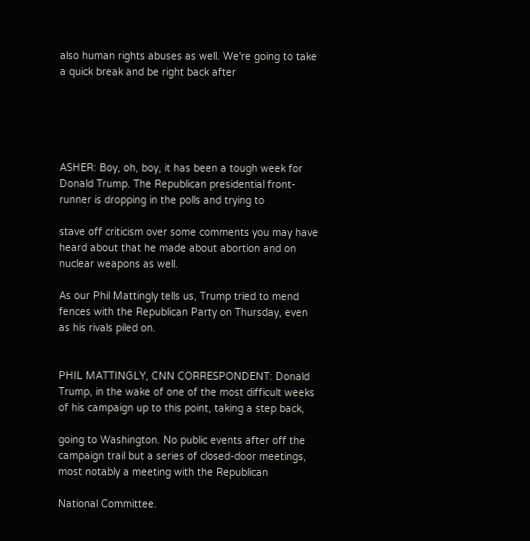also human rights abuses as well. We're going to take a quick break and be right back after





ASHER: Boy, oh, boy, it has been a tough week for Donald Trump. The Republican presidential front-runner is dropping in the polls and trying to

stave off criticism over some comments you may have heard about that he made about abortion and on nuclear weapons as well.

As our Phil Mattingly tells us, Trump tried to mend fences with the Republican Party on Thursday, even as his rivals piled on.


PHIL MATTINGLY, CNN CORRESPONDENT: Donald Trump, in the wake of one of the most difficult weeks of his campaign up to this point, taking a step back,

going to Washington. No public events after off the campaign trail but a series of closed-door meetings, most notably a meeting with the Republican

National Committee.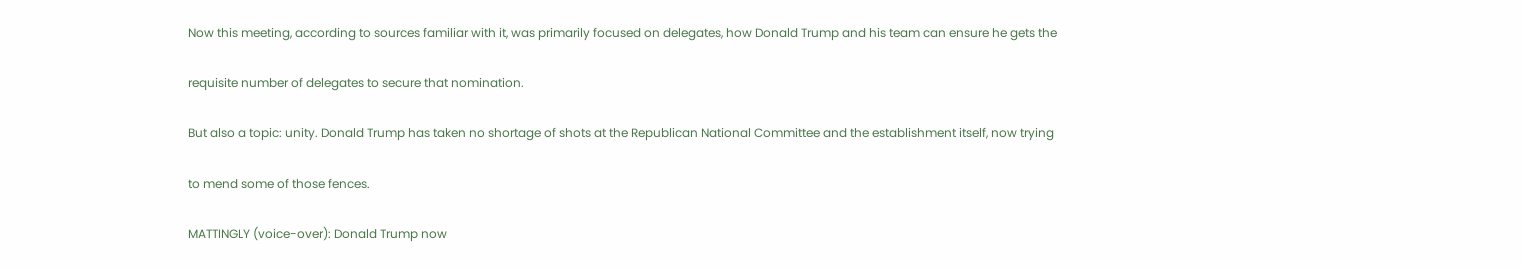Now this meeting, according to sources familiar with it, was primarily focused on delegates, how Donald Trump and his team can ensure he gets the

requisite number of delegates to secure that nomination.

But also a topic: unity. Donald Trump has taken no shortage of shots at the Republican National Committee and the establishment itself, now trying

to mend some of those fences.

MATTINGLY (voice-over): Donald Trump now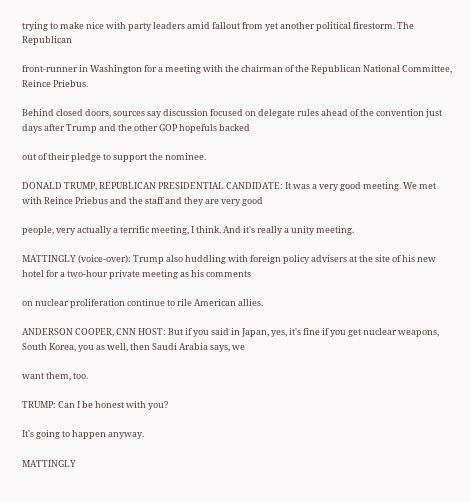trying to make nice with party leaders amid fallout from yet another political firestorm. The Republican

front-runner in Washington for a meeting with the chairman of the Republican National Committee, Reince Priebus.

Behind closed doors, sources say discussion focused on delegate rules ahead of the convention just days after Trump and the other GOP hopefuls backed

out of their pledge to support the nominee.

DONALD TRUMP, REPUBLICAN PRESIDENTIAL CANDIDATE: It was a very good meeting. We met with Reince Priebus and the staff and they are very good

people, very actually a terrific meeting, I think. And it's really a unity meeting.

MATTINGLY (voice-over): Trump also huddling with foreign policy advisers at the site of his new hotel for a two-hour private meeting as his comments

on nuclear proliferation continue to rile American allies.

ANDERSON COOPER, CNN HOST: But if you said in Japan, yes, it's fine if you get nuclear weapons, South Korea, you as well, then Saudi Arabia says, we

want them, too.

TRUMP: Can I be honest with you?

It's going to happen anyway.

MATTINGLY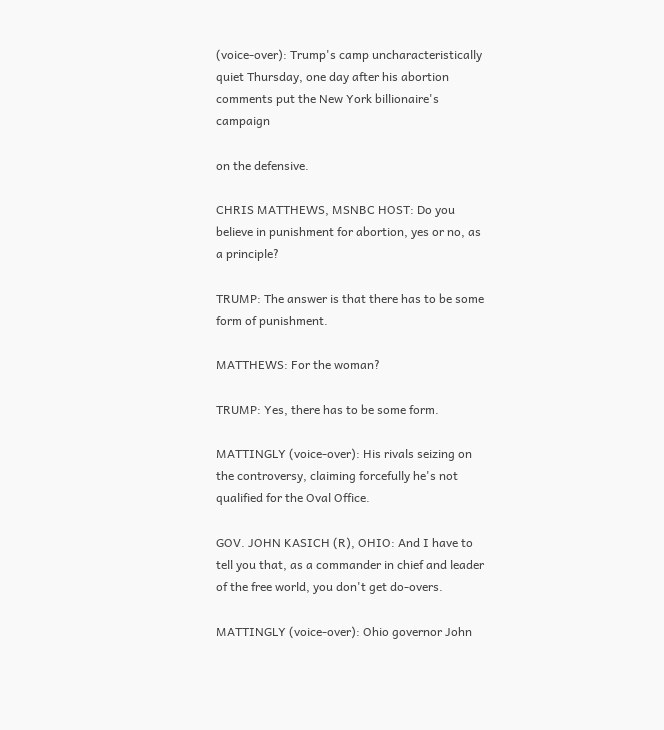(voice-over): Trump's camp uncharacteristically quiet Thursday, one day after his abortion comments put the New York billionaire's campaign

on the defensive.

CHRIS MATTHEWS, MSNBC HOST: Do you believe in punishment for abortion, yes or no, as a principle?

TRUMP: The answer is that there has to be some form of punishment.

MATTHEWS: For the woman?

TRUMP: Yes, there has to be some form.

MATTINGLY (voice-over): His rivals seizing on the controversy, claiming forcefully he's not qualified for the Oval Office.

GOV. JOHN KASICH (R), OHIO: And I have to tell you that, as a commander in chief and leader of the free world, you don't get do-overs.

MATTINGLY (voice-over): Ohio governor John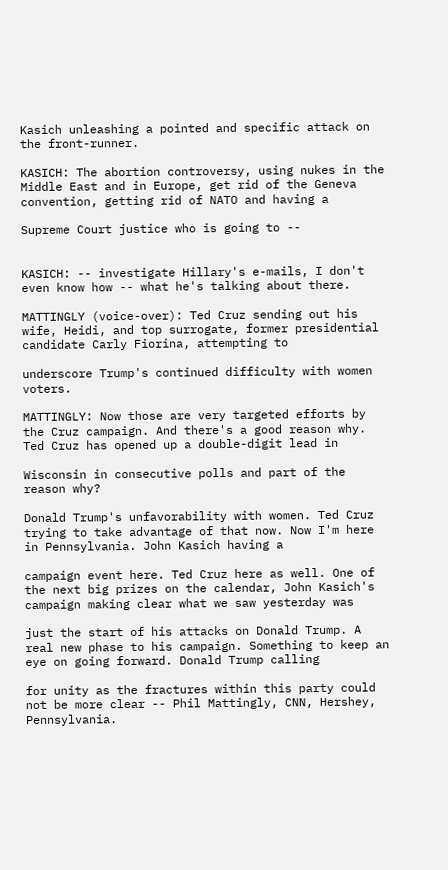Kasich unleashing a pointed and specific attack on the front-runner.

KASICH: The abortion controversy, using nukes in the Middle East and in Europe, get rid of the Geneva convention, getting rid of NATO and having a

Supreme Court justice who is going to --


KASICH: -- investigate Hillary's e-mails, I don't even know how -- what he's talking about there.

MATTINGLY (voice-over): Ted Cruz sending out his wife, Heidi, and top surrogate, former presidential candidate Carly Fiorina, attempting to

underscore Trump's continued difficulty with women voters.

MATTINGLY: Now those are very targeted efforts by the Cruz campaign. And there's a good reason why. Ted Cruz has opened up a double-digit lead in

Wisconsin in consecutive polls and part of the reason why?

Donald Trump's unfavorability with women. Ted Cruz trying to take advantage of that now. Now I'm here in Pennsylvania. John Kasich having a

campaign event here. Ted Cruz here as well. One of the next big prizes on the calendar, John Kasich's campaign making clear what we saw yesterday was

just the start of his attacks on Donald Trump. A real new phase to his campaign. Something to keep an eye on going forward. Donald Trump calling

for unity as the fractures within this party could not be more clear -- Phil Mattingly, CNN, Hershey, Pennsylvania.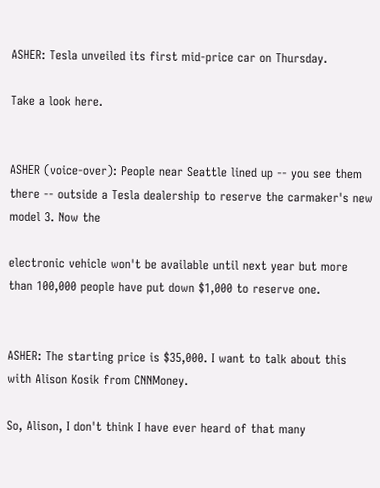ASHER: Tesla unveiled its first mid-price car on Thursday.

Take a look here.


ASHER (voice-over): People near Seattle lined up -- you see them there -- outside a Tesla dealership to reserve the carmaker's new model 3. Now the

electronic vehicle won't be available until next year but more than 100,000 people have put down $1,000 to reserve one.


ASHER: The starting price is $35,000. I want to talk about this with Alison Kosik from CNNMoney.

So, Alison, I don't think I have ever heard of that many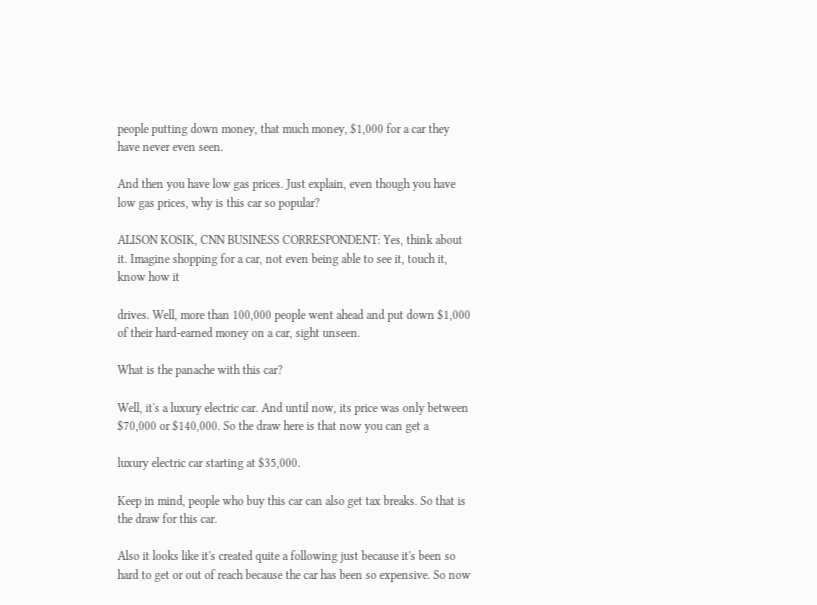people putting down money, that much money, $1,000 for a car they have never even seen.

And then you have low gas prices. Just explain, even though you have low gas prices, why is this car so popular?

ALISON KOSIK, CNN BUSINESS CORRESPONDENT: Yes, think about it. Imagine shopping for a car, not even being able to see it, touch it, know how it

drives. Well, more than 100,000 people went ahead and put down $1,000 of their hard-earned money on a car, sight unseen.

What is the panache with this car?

Well, it's a luxury electric car. And until now, its price was only between $70,000 or $140,000. So the draw here is that now you can get a

luxury electric car starting at $35,000.

Keep in mind, people who buy this car can also get tax breaks. So that is the draw for this car.

Also it looks like it's created quite a following just because it's been so hard to get or out of reach because the car has been so expensive. So now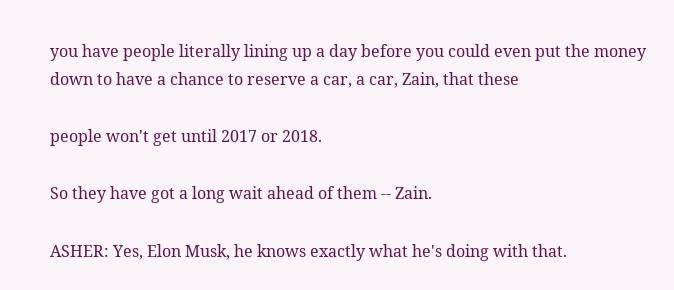you have people literally lining up a day before you could even put the money down to have a chance to reserve a car, a car, Zain, that these

people won't get until 2017 or 2018.

So they have got a long wait ahead of them -- Zain.

ASHER: Yes, Elon Musk, he knows exactly what he's doing with that.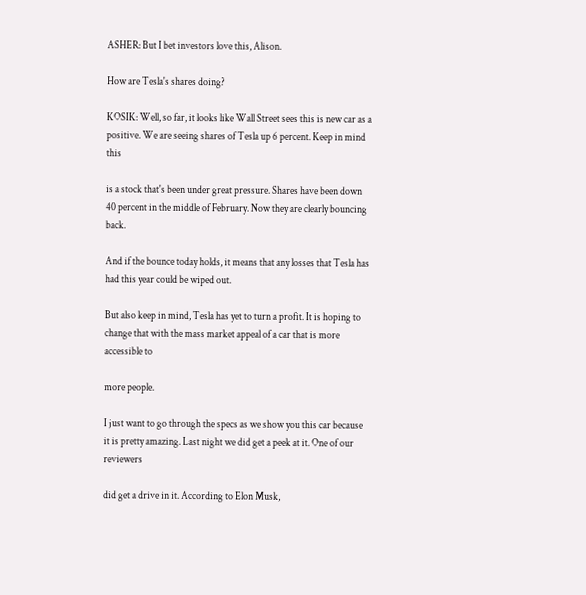ASHER: But I bet investors love this, Alison.

How are Tesla's shares doing?

KOSIK: Well, so far, it looks like Wall Street sees this is new car as a positive. We are seeing shares of Tesla up 6 percent. Keep in mind this

is a stock that's been under great pressure. Shares have been down 40 percent in the middle of February. Now they are clearly bouncing back.

And if the bounce today holds, it means that any losses that Tesla has had this year could be wiped out.

But also keep in mind, Tesla has yet to turn a profit. It is hoping to change that with the mass market appeal of a car that is more accessible to

more people.

I just want to go through the specs as we show you this car because it is pretty amazing. Last night we did get a peek at it. One of our reviewers

did get a drive in it. According to Elon Musk,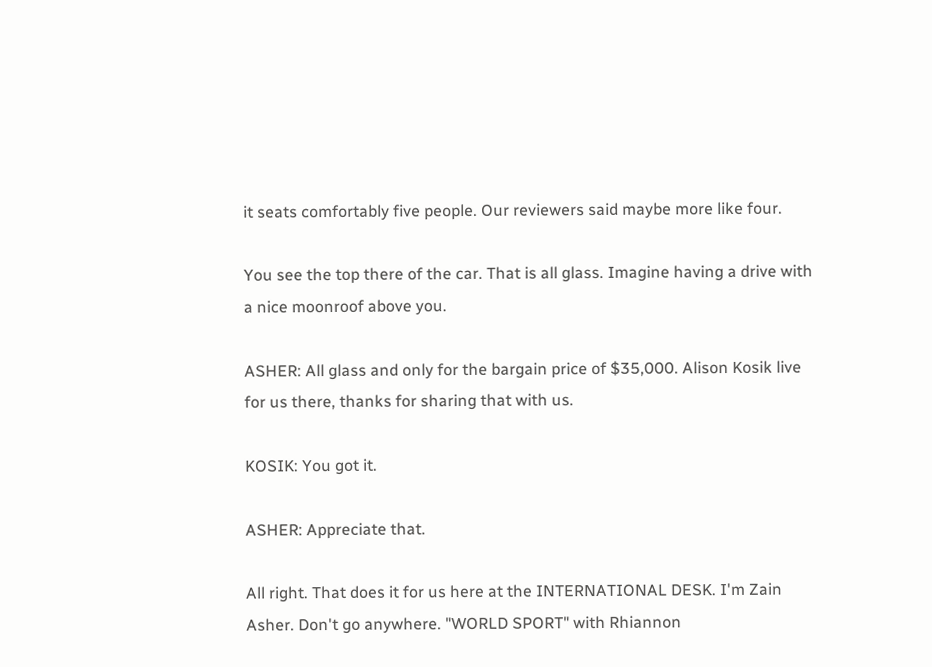it seats comfortably five people. Our reviewers said maybe more like four.

You see the top there of the car. That is all glass. Imagine having a drive with a nice moonroof above you.

ASHER: All glass and only for the bargain price of $35,000. Alison Kosik live for us there, thanks for sharing that with us.

KOSIK: You got it.

ASHER: Appreciate that.

All right. That does it for us here at the INTERNATIONAL DESK. I'm Zain Asher. Don't go anywhere. "WORLD SPORT" with Rhiannon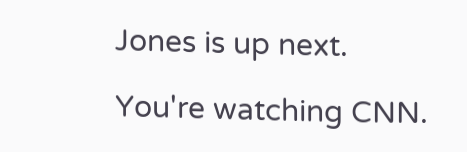Jones is up next.

You're watching CNN.